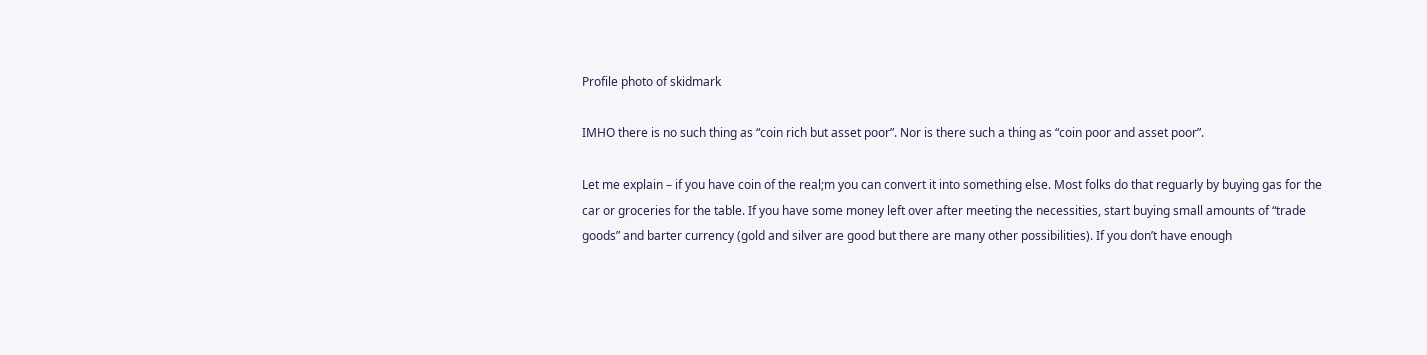Profile photo of skidmark

IMHO there is no such thing as “coin rich but asset poor”. Nor is there such a thing as “coin poor and asset poor”.

Let me explain – if you have coin of the real;m you can convert it into something else. Most folks do that reguarly by buying gas for the car or groceries for the table. If you have some money left over after meeting the necessities, start buying small amounts of “trade goods” and barter currency (gold and silver are good but there are many other possibilities). If you don’t have enough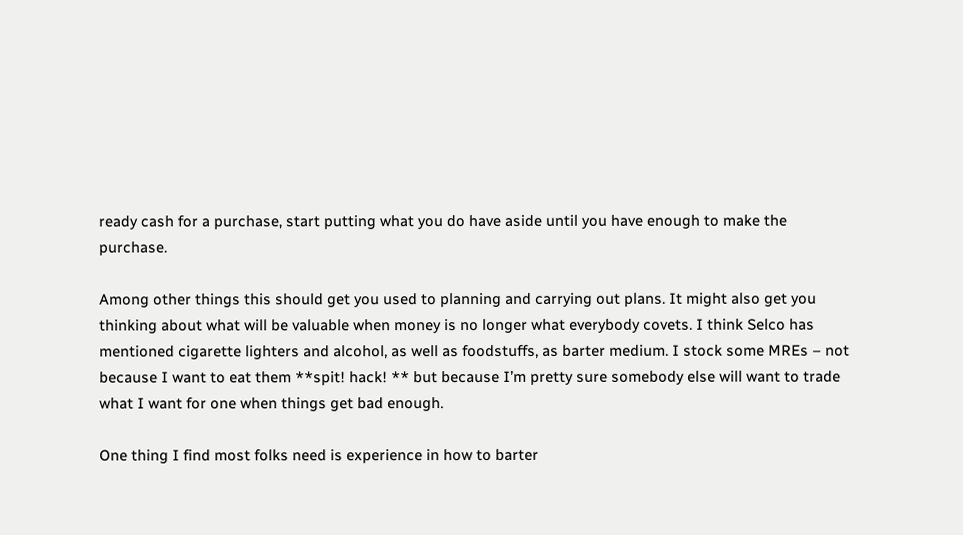ready cash for a purchase, start putting what you do have aside until you have enough to make the purchase.

Among other things this should get you used to planning and carrying out plans. It might also get you thinking about what will be valuable when money is no longer what everybody covets. I think Selco has mentioned cigarette lighters and alcohol, as well as foodstuffs, as barter medium. I stock some MREs – not because I want to eat them **spit! hack! ** but because I’m pretty sure somebody else will want to trade what I want for one when things get bad enough.

One thing I find most folks need is experience in how to barter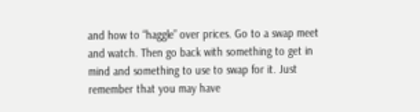and how to “haggle” over prices. Go to a swap meet and watch. Then go back with something to get in mind and something to use to swap for it. Just remember that you may have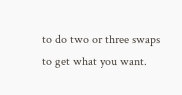to do two or three swaps to get what you want.